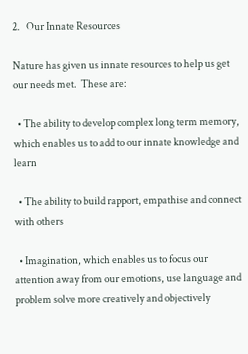2.   Our Innate Resources

Nature has given us innate resources to help us get our needs met.  These are:

  • The ability to develop complex long term memory, which enables us to add to our innate knowledge and learn

  • The ability to build rapport, empathise and connect with others

  • Imagination, which enables us to focus our attention away from our emotions, use language and problem solve more creatively and objectively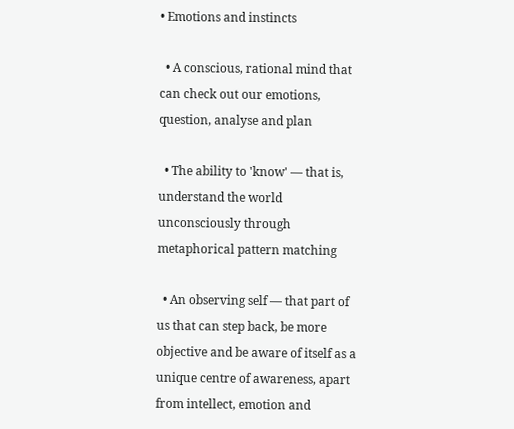• Emotions and instincts

  • A conscious, rational mind that can check out our emotions, question, analyse and plan

  • The ability to 'know' — that is, understand the world unconsciously through metaphorical pattern matching

  • An observing self — that part of us that can step back, be more objective and be aware of itself as a unique centre of awareness, apart from intellect, emotion and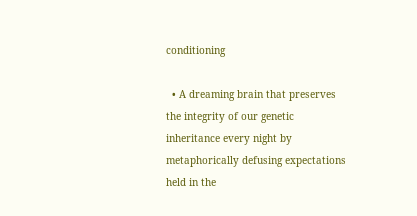conditioning

  • A dreaming brain that preserves the integrity of our genetic inheritance every night by metaphorically defusing expectations held in the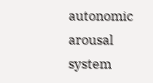autonomic arousal system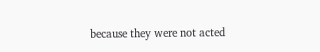because they were not acted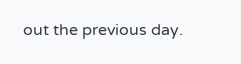out the previous day.